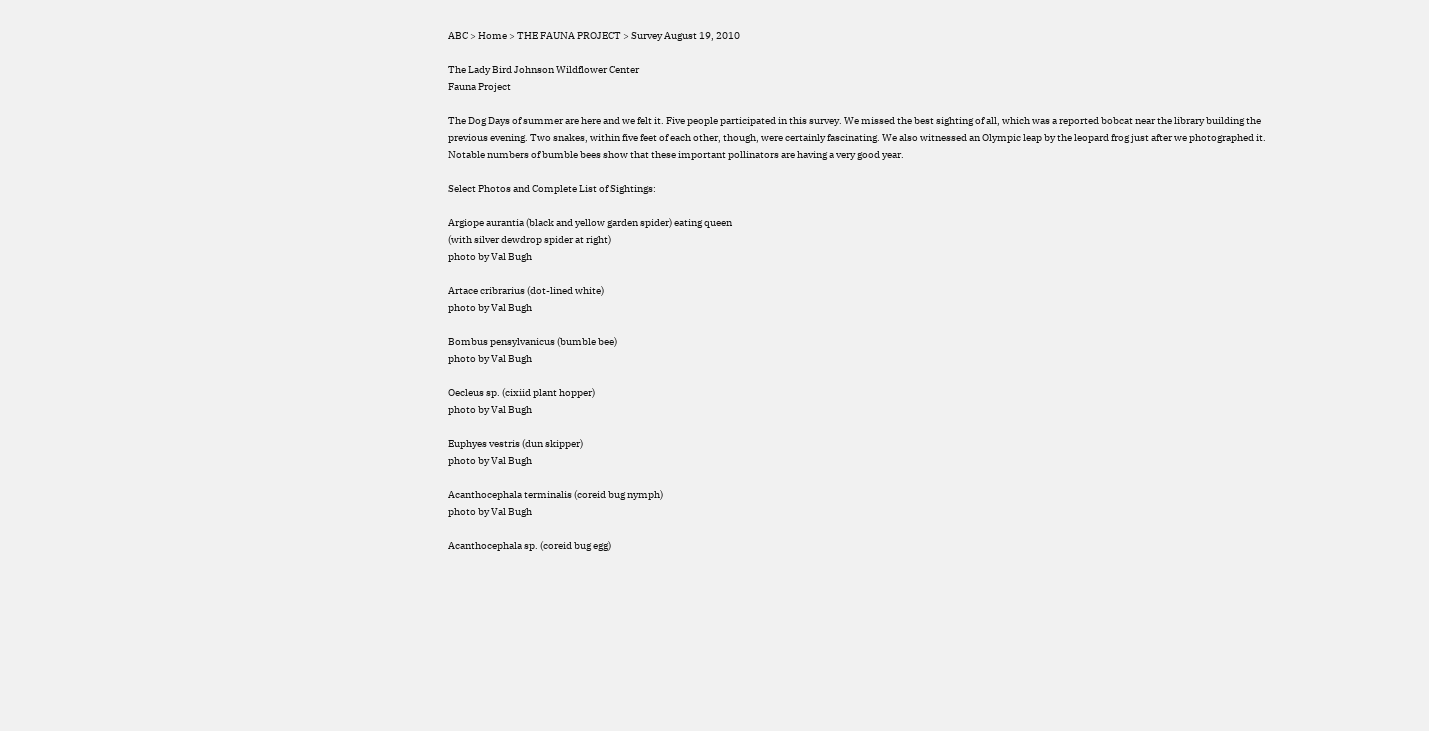ABC > Home > THE FAUNA PROJECT > Survey August 19, 2010

The Lady Bird Johnson Wildflower Center
Fauna Project

The Dog Days of summer are here and we felt it. Five people participated in this survey. We missed the best sighting of all, which was a reported bobcat near the library building the previous evening. Two snakes, within five feet of each other, though, were certainly fascinating. We also witnessed an Olympic leap by the leopard frog just after we photographed it. Notable numbers of bumble bees show that these important pollinators are having a very good year.

Select Photos and Complete List of Sightings:

Argiope aurantia (black and yellow garden spider) eating queen
(with silver dewdrop spider at right)
photo by Val Bugh

Artace cribrarius (dot-lined white)
photo by Val Bugh

Bombus pensylvanicus (bumble bee)
photo by Val Bugh

Oecleus sp. (cixiid plant hopper)
photo by Val Bugh

Euphyes vestris (dun skipper)
photo by Val Bugh

Acanthocephala terminalis (coreid bug nymph)
photo by Val Bugh

Acanthocephala sp. (coreid bug egg)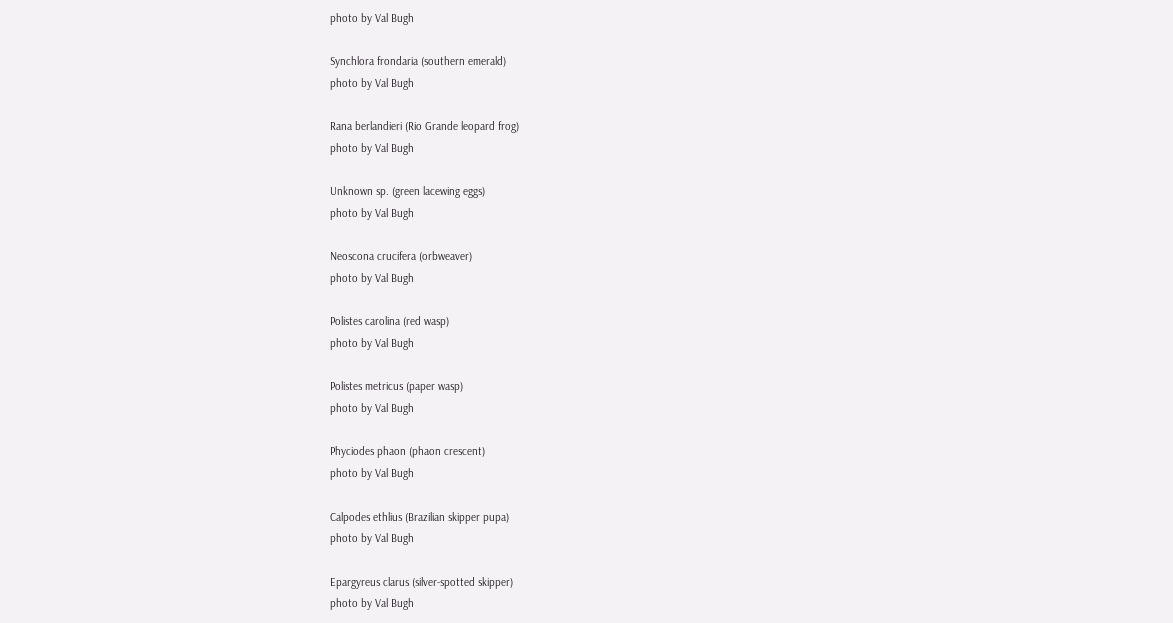photo by Val Bugh

Synchlora frondaria (southern emerald)
photo by Val Bugh

Rana berlandieri (Rio Grande leopard frog)
photo by Val Bugh

Unknown sp. (green lacewing eggs)
photo by Val Bugh

Neoscona crucifera (orbweaver)
photo by Val Bugh

Polistes carolina (red wasp)
photo by Val Bugh

Polistes metricus (paper wasp)
photo by Val Bugh

Phyciodes phaon (phaon crescent)
photo by Val Bugh

Calpodes ethlius (Brazilian skipper pupa)
photo by Val Bugh

Epargyreus clarus (silver-spotted skipper)
photo by Val Bugh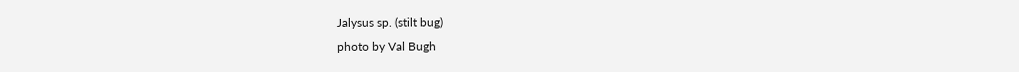Jalysus sp. (stilt bug)
photo by Val Bugh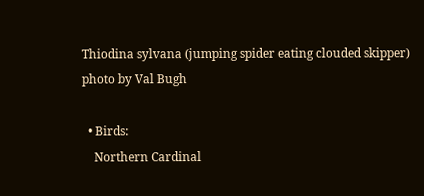Thiodina sylvana (jumping spider eating clouded skipper)
photo by Val Bugh

  • Birds:
    Northern Cardinal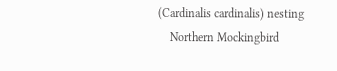(Cardinalis cardinalis) nesting
    Northern Mockingbird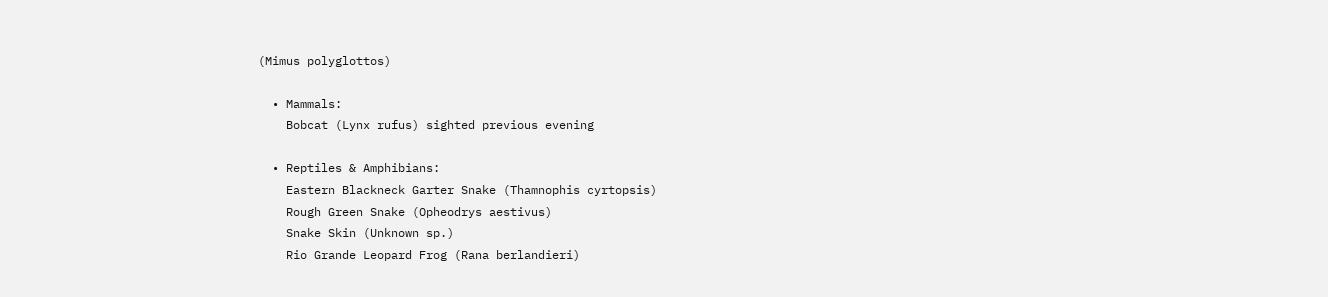(Mimus polyglottos)

  • Mammals:
    Bobcat (Lynx rufus) sighted previous evening

  • Reptiles & Amphibians:
    Eastern Blackneck Garter Snake (Thamnophis cyrtopsis)
    Rough Green Snake (Opheodrys aestivus)
    Snake Skin (Unknown sp.)
    Rio Grande Leopard Frog (Rana berlandieri)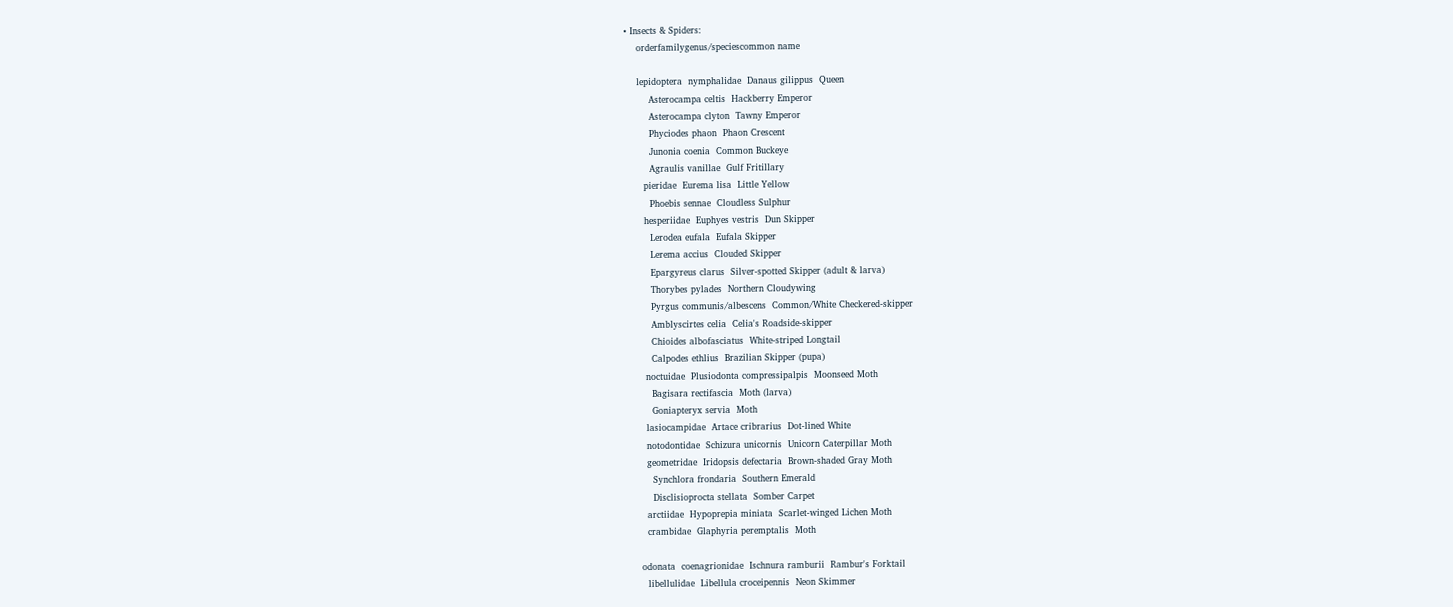• Insects & Spiders:
    orderfamilygenus/speciescommon name

    lepidoptera  nymphalidae  Danaus gilippus  Queen
        Asterocampa celtis  Hackberry Emperor
        Asterocampa clyton  Tawny Emperor
        Phyciodes phaon  Phaon Crescent
        Junonia coenia  Common Buckeye
        Agraulis vanillae  Gulf Fritillary
      pieridae  Eurema lisa  Little Yellow
        Phoebis sennae  Cloudless Sulphur
      hesperiidae  Euphyes vestris  Dun Skipper
        Lerodea eufala  Eufala Skipper
        Lerema accius  Clouded Skipper
        Epargyreus clarus  Silver-spotted Skipper (adult & larva)
        Thorybes pylades  Northern Cloudywing
        Pyrgus communis/albescens  Common/White Checkered-skipper
        Amblyscirtes celia  Celia's Roadside-skipper
        Chioides albofasciatus  White-striped Longtail
        Calpodes ethlius  Brazilian Skipper (pupa)
      noctuidae  Plusiodonta compressipalpis  Moonseed Moth
        Bagisara rectifascia  Moth (larva)
        Goniapteryx servia  Moth
      lasiocampidae  Artace cribrarius  Dot-lined White
      notodontidae  Schizura unicornis  Unicorn Caterpillar Moth
      geometridae  Iridopsis defectaria  Brown-shaded Gray Moth
        Synchlora frondaria  Southern Emerald
        Disclisioprocta stellata  Somber Carpet
      arctiidae  Hypoprepia miniata  Scarlet-winged Lichen Moth
      crambidae  Glaphyria peremptalis  Moth

    odonata  coenagrionidae  Ischnura ramburii  Rambur's Forktail
      libellulidae  Libellula croceipennis  Neon Skimmer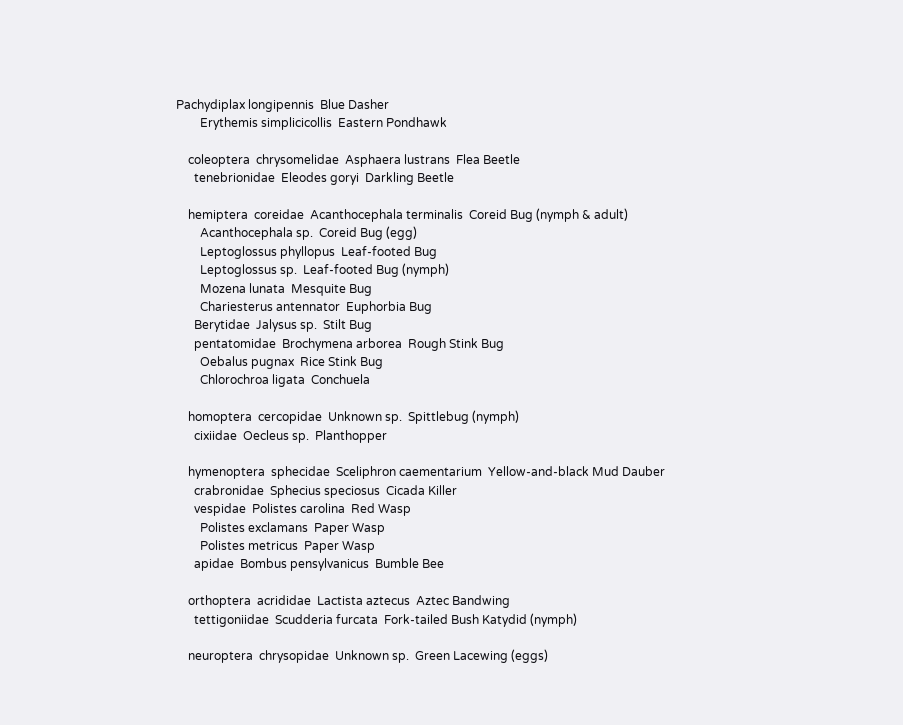Pachydiplax longipennis  Blue Dasher
        Erythemis simplicicollis  Eastern Pondhawk

    coleoptera  chrysomelidae  Asphaera lustrans  Flea Beetle
      tenebrionidae  Eleodes goryi  Darkling Beetle

    hemiptera  coreidae  Acanthocephala terminalis  Coreid Bug (nymph & adult)
        Acanthocephala sp.  Coreid Bug (egg)
        Leptoglossus phyllopus  Leaf-footed Bug
        Leptoglossus sp.  Leaf-footed Bug (nymph)
        Mozena lunata  Mesquite Bug
        Chariesterus antennator  Euphorbia Bug
      Berytidae  Jalysus sp.  Stilt Bug
      pentatomidae  Brochymena arborea  Rough Stink Bug
        Oebalus pugnax  Rice Stink Bug
        Chlorochroa ligata  Conchuela

    homoptera  cercopidae  Unknown sp.  Spittlebug (nymph)
      cixiidae  Oecleus sp.  Planthopper

    hymenoptera  sphecidae  Sceliphron caementarium  Yellow-and-black Mud Dauber
      crabronidae  Sphecius speciosus  Cicada Killer
      vespidae  Polistes carolina  Red Wasp
        Polistes exclamans  Paper Wasp
        Polistes metricus  Paper Wasp
      apidae  Bombus pensylvanicus  Bumble Bee

    orthoptera  acrididae  Lactista aztecus  Aztec Bandwing
      tettigoniidae  Scudderia furcata  Fork-tailed Bush Katydid (nymph)

    neuroptera  chrysopidae  Unknown sp.  Green Lacewing (eggs)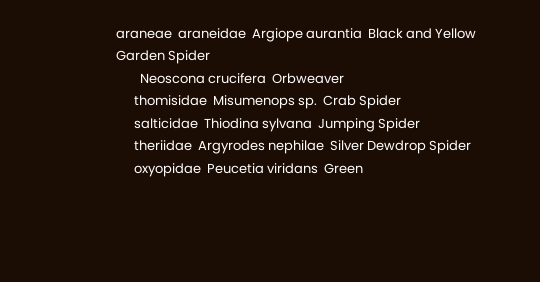araneae  araneidae  Argiope aurantia  Black and Yellow Garden Spider
        Neoscona crucifera  Orbweaver
      thomisidae  Misumenops sp.  Crab Spider
      salticidae  Thiodina sylvana  Jumping Spider
      theriidae  Argyrodes nephilae  Silver Dewdrop Spider
      oxyopidae  Peucetia viridans  Green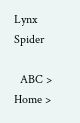Lynx Spider

  ABC > Home >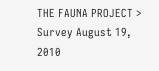THE FAUNA PROJECT > Survey August 19, 2010